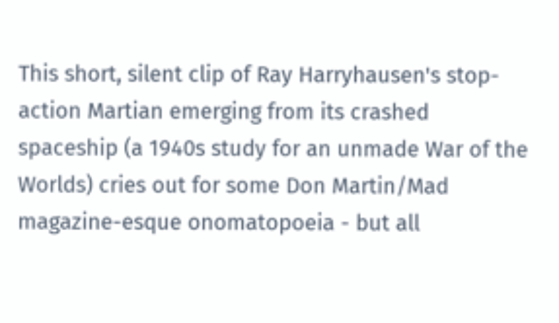This short, silent clip of Ray Harryhausen's stop-action Martian emerging from its crashed spaceship (a 1940s study for an unmade War of the Worlds) cries out for some Don Martin/Mad magazine-esque onomatopoeia - but all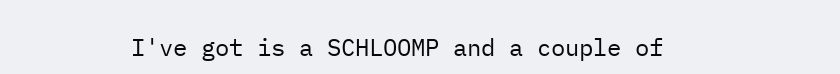I've got is a SCHLOOMP and a couple of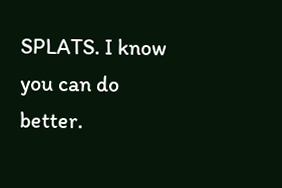SPLATS. I know you can do better.